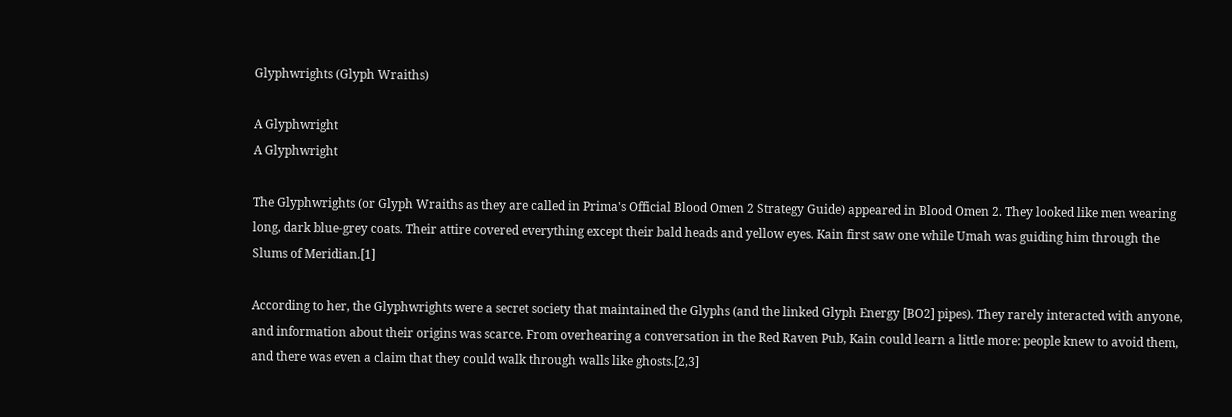Glyphwrights (Glyph Wraiths)

A Glyphwright
A Glyphwright

The Glyphwrights (or Glyph Wraiths as they are called in Prima's Official Blood Omen 2 Strategy Guide) appeared in Blood Omen 2. They looked like men wearing long, dark blue-grey coats. Their attire covered everything except their bald heads and yellow eyes. Kain first saw one while Umah was guiding him through the Slums of Meridian.[1]

According to her, the Glyphwrights were a secret society that maintained the Glyphs (and the linked Glyph Energy [BO2] pipes). They rarely interacted with anyone, and information about their origins was scarce. From overhearing a conversation in the Red Raven Pub, Kain could learn a little more: people knew to avoid them, and there was even a claim that they could walk through walls like ghosts.[2,3]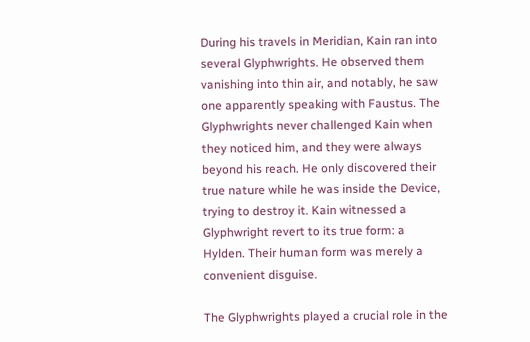During his travels in Meridian, Kain ran into several Glyphwrights. He observed them vanishing into thin air, and notably, he saw one apparently speaking with Faustus. The Glyphwrights never challenged Kain when they noticed him, and they were always beyond his reach. He only discovered their true nature while he was inside the Device, trying to destroy it. Kain witnessed a Glyphwright revert to its true form: a Hylden. Their human form was merely a convenient disguise.

The Glyphwrights played a crucial role in the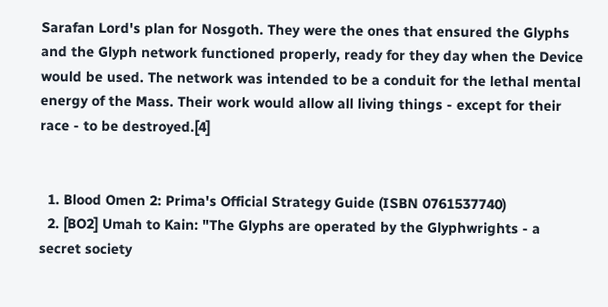Sarafan Lord's plan for Nosgoth. They were the ones that ensured the Glyphs and the Glyph network functioned properly, ready for they day when the Device would be used. The network was intended to be a conduit for the lethal mental energy of the Mass. Their work would allow all living things - except for their race - to be destroyed.[4]


  1. Blood Omen 2: Prima's Official Strategy Guide (ISBN 0761537740)
  2. [BO2] Umah to Kain: "The Glyphs are operated by the Glyphwrights - a secret society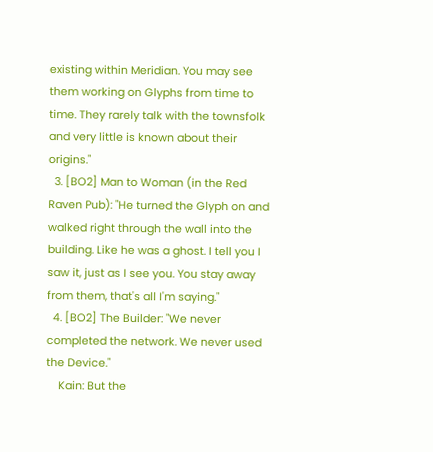existing within Meridian. You may see them working on Glyphs from time to time. They rarely talk with the townsfolk and very little is known about their origins."
  3. [BO2] Man to Woman (in the Red Raven Pub): "He turned the Glyph on and walked right through the wall into the building. Like he was a ghost. I tell you I saw it, just as I see you. You stay away from them, that's all I'm saying."
  4. [BO2] The Builder: "We never completed the network. We never used the Device."
    Kain: But the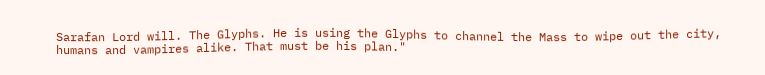Sarafan Lord will. The Glyphs. He is using the Glyphs to channel the Mass to wipe out the city, humans and vampires alike. That must be his plan."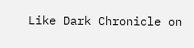Like Dark Chronicle on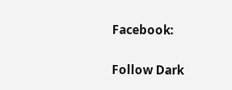Facebook:

Follow Dark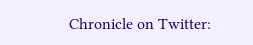Chronicle on Twitter: